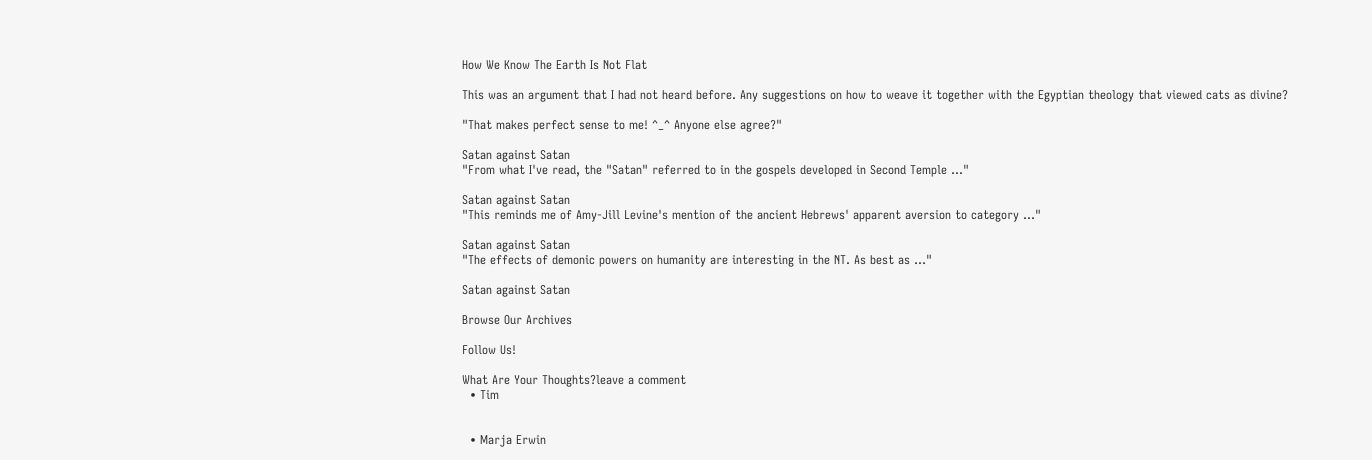How We Know The Earth Is Not Flat

This was an argument that I had not heard before. Any suggestions on how to weave it together with the Egyptian theology that viewed cats as divine?

"That makes perfect sense to me! ^_^ Anyone else agree?"

Satan against Satan
"From what I've read, the "Satan" referred to in the gospels developed in Second Temple ..."

Satan against Satan
"This reminds me of Amy-Jill Levine's mention of the ancient Hebrews' apparent aversion to category ..."

Satan against Satan
"The effects of demonic powers on humanity are interesting in the NT. As best as ..."

Satan against Satan

Browse Our Archives

Follow Us!

What Are Your Thoughts?leave a comment
  • Tim


  • Marja Erwin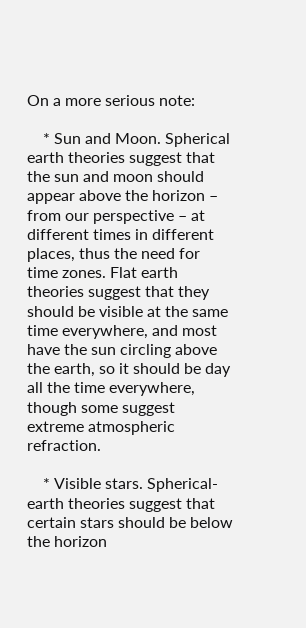On a more serious note:

    * Sun and Moon. Spherical earth theories suggest that the sun and moon should appear above the horizon – from our perspective – at different times in different places, thus the need for time zones. Flat earth theories suggest that they should be visible at the same time everywhere, and most have the sun circling above the earth, so it should be day all the time everywhere, though some suggest extreme atmospheric refraction.

    * Visible stars. Spherical-earth theories suggest that certain stars should be below the horizon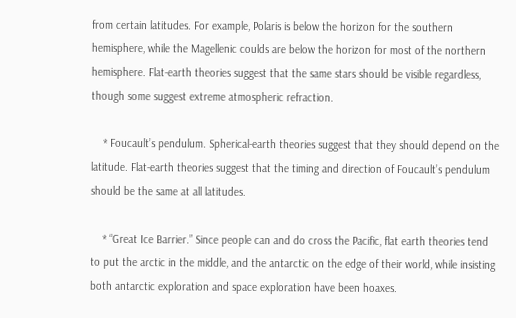from certain latitudes. For example, Polaris is below the horizon for the southern hemisphere, while the Magellenic coulds are below the horizon for most of the northern hemisphere. Flat-earth theories suggest that the same stars should be visible regardless, though some suggest extreme atmospheric refraction.

    * Foucault’s pendulum. Spherical-earth theories suggest that they should depend on the latitude. Flat-earth theories suggest that the timing and direction of Foucault’s pendulum should be the same at all latitudes.

    * “Great Ice Barrier.” Since people can and do cross the Pacific, flat earth theories tend to put the arctic in the middle, and the antarctic on the edge of their world, while insisting both antarctic exploration and space exploration have been hoaxes.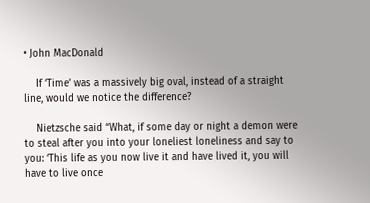• John MacDonald

    If ‘Time’ was a massively big oval, instead of a straight line, would we notice the difference?

    Nietzsche said “What, if some day or night a demon were to steal after you into your loneliest loneliness and say to you: ‘This life as you now live it and have lived it, you will have to live once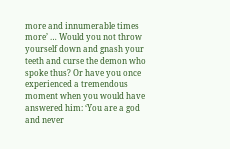more and innumerable times more’ … Would you not throw yourself down and gnash your teeth and curse the demon who spoke thus? Or have you once experienced a tremendous moment when you would have answered him: ‘You are a god and never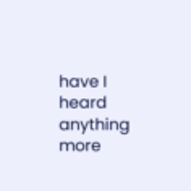have I heard anything more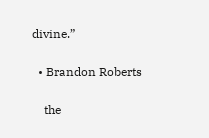divine.”

  • Brandon Roberts

    the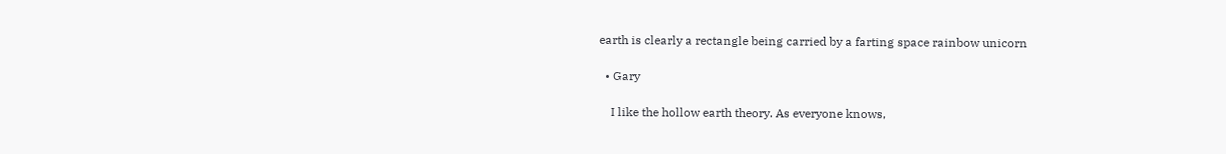earth is clearly a rectangle being carried by a farting space rainbow unicorn

  • Gary

    I like the hollow earth theory. As everyone knows,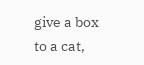give a box to a cat,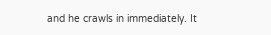and he crawls in immediately. It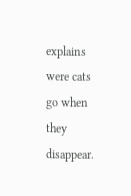explains were cats go when they disappear.